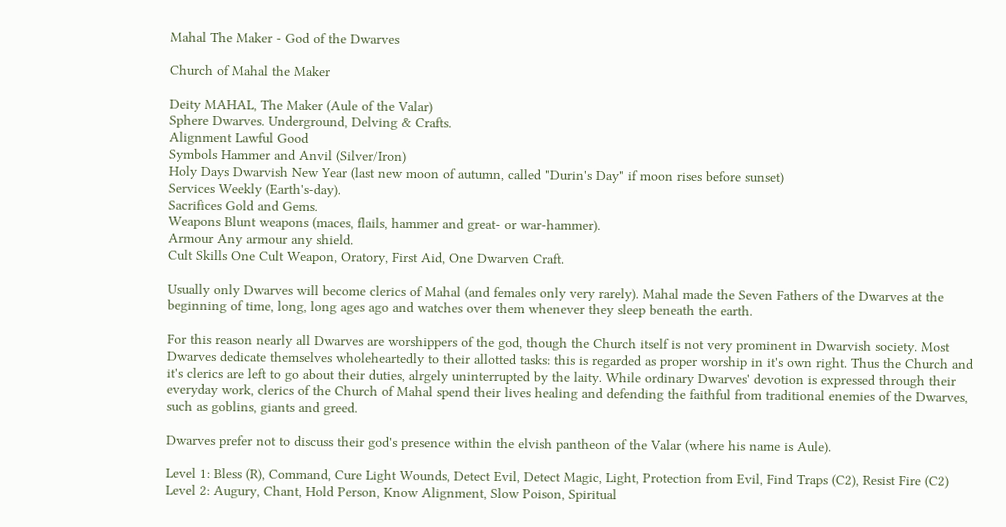Mahal The Maker - God of the Dwarves

Church of Mahal the Maker

Deity MAHAL, The Maker (Aule of the Valar)
Sphere Dwarves. Underground, Delving & Crafts.
Alignment Lawful Good
Symbols Hammer and Anvil (Silver/Iron)
Holy Days Dwarvish New Year (last new moon of autumn, called "Durin's Day" if moon rises before sunset)
Services Weekly (Earth's-day).
Sacrifices Gold and Gems.
Weapons Blunt weapons (maces, flails, hammer and great- or war-hammer).
Armour Any armour any shield.
Cult Skills One Cult Weapon, Oratory, First Aid, One Dwarven Craft.

Usually only Dwarves will become clerics of Mahal (and females only very rarely). Mahal made the Seven Fathers of the Dwarves at the beginning of time, long, long ages ago and watches over them whenever they sleep beneath the earth.

For this reason nearly all Dwarves are worshippers of the god, though the Church itself is not very prominent in Dwarvish society. Most Dwarves dedicate themselves wholeheartedly to their allotted tasks: this is regarded as proper worship in it's own right. Thus the Church and it's clerics are left to go about their duties, alrgely uninterrupted by the laity. While ordinary Dwarves' devotion is expressed through their everyday work, clerics of the Church of Mahal spend their lives healing and defending the faithful from traditional enemies of the Dwarves, such as goblins, giants and greed.

Dwarves prefer not to discuss their god's presence within the elvish pantheon of the Valar (where his name is Aule).

Level 1: Bless (R), Command, Cure Light Wounds, Detect Evil, Detect Magic, Light, Protection from Evil, Find Traps (C2), Resist Fire (C2)
Level 2: Augury, Chant, Hold Person, Know Alignment, Slow Poison, Spiritual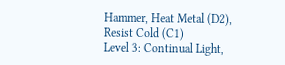Hammer, Heat Metal (D2), Resist Cold (C1)
Level 3: Continual Light,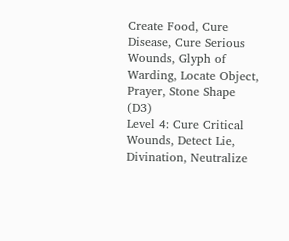Create Food, Cure Disease, Cure Serious Wounds, Glyph of Warding, Locate Object, Prayer, Stone Shape (D3)
Level 4: Cure Critical Wounds, Detect Lie, Divination, Neutralize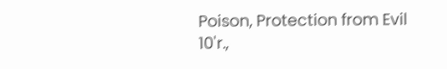Poison, Protection from Evil 10'r.,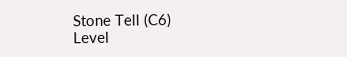Stone Tell (C6)
Level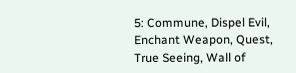5: Commune, Dispel Evil, Enchant Weapon, Quest, True Seeing, Wall of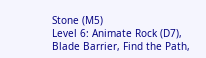Stone (M5)
Level 6: Animate Rock (D7), Blade Barrier, Find the Path,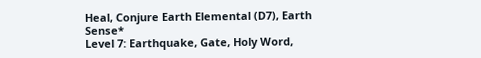Heal, Conjure Earth Elemental (D7), Earth Sense*
Level 7: Earthquake, Gate, Holy Word,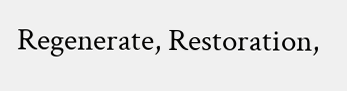Regenerate, Restoration,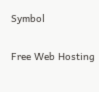Symbol

Free Web Hosting